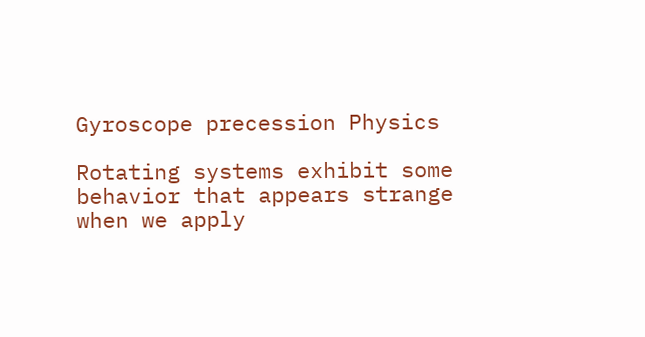Gyroscope precession Physics

Rotating systems exhibit some behavior that appears strange when we apply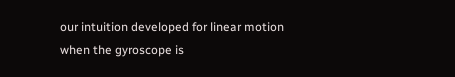our intuition developed for linear motion when the gyroscope is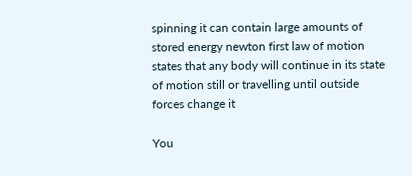spinning it can contain large amounts of stored energy newton first law of motion states that any body will continue in its state of motion still or travelling until outside forces change it

You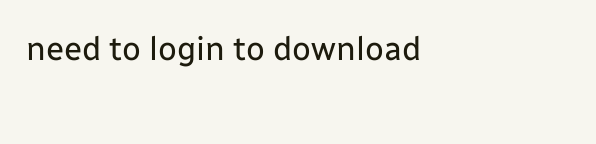need to login to download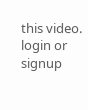this video.
login or signup